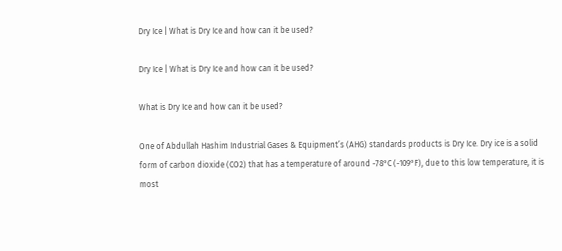Dry Ice | What is Dry Ice and how can it be used?

Dry Ice | What is Dry Ice and how can it be used?

What is Dry Ice and how can it be used?

One of Abdullah Hashim Industrial Gases & Equipment’s (AHG) standards products is Dry Ice. Dry ice is a solid form of carbon dioxide (CO2) that has a temperature of around -78°C (-109°F), due to this low temperature, it is most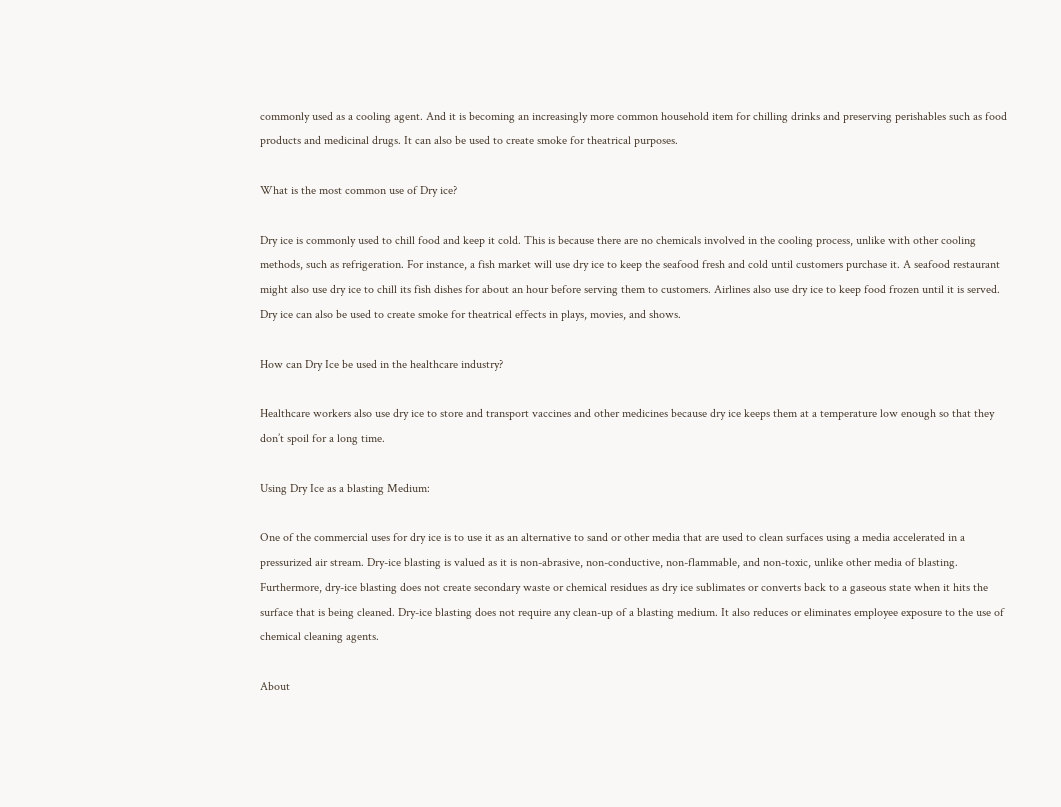commonly used as a cooling agent. And it is becoming an increasingly more common household item for chilling drinks and preserving perishables such as food products and medicinal drugs. It can also be used to create smoke for theatrical purposes.

What is the most common use of Dry ice?

Dry ice is commonly used to chill food and keep it cold. This is because there are no chemicals involved in the cooling process, unlike with other cooling methods, such as refrigeration. For instance, a fish market will use dry ice to keep the seafood fresh and cold until customers purchase it. A seafood restaurant might also use dry ice to chill its fish dishes for about an hour before serving them to customers. Airlines also use dry ice to keep food frozen until it is served. Dry ice can also be used to create smoke for theatrical effects in plays, movies, and shows.

How can Dry Ice be used in the healthcare industry?

Healthcare workers also use dry ice to store and transport vaccines and other medicines because dry ice keeps them at a temperature low enough so that they don’t spoil for a long time.

Using Dry Ice as a blasting Medium:

One of the commercial uses for dry ice is to use it as an alternative to sand or other media that are used to clean surfaces using a media accelerated in a pressurized air stream. Dry-ice blasting is valued as it is non-abrasive, non-conductive, non-flammable, and non-toxic, unlike other media of blasting. Furthermore, dry-ice blasting does not create secondary waste or chemical residues as dry ice sublimates or converts back to a gaseous state when it hits the surface that is being cleaned. Dry-ice blasting does not require any clean-up of a blasting medium. It also reduces or eliminates employee exposure to the use of chemical cleaning agents.

About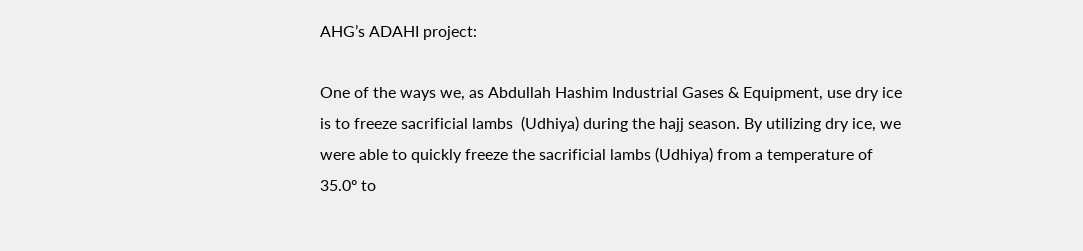AHG’s ADAHI project:

One of the ways we, as Abdullah Hashim Industrial Gases & Equipment, use dry ice is to freeze sacrificial lambs  (Udhiya) during the hajj season. By utilizing dry ice, we were able to quickly freeze the sacrificial lambs (Udhiya) from a temperature of 35.0º to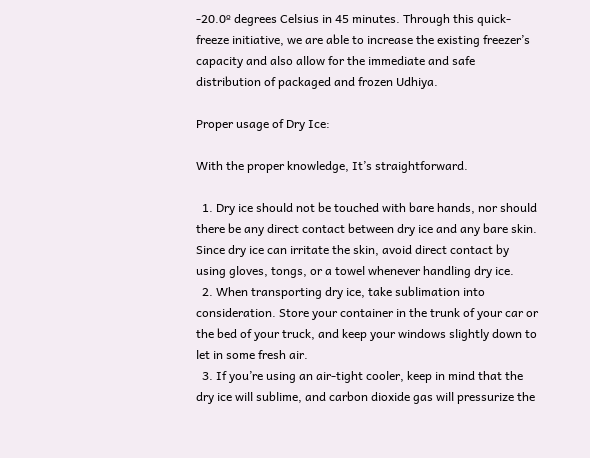-20.0º degrees Celsius in 45 minutes. Through this quick-freeze initiative, we are able to increase the existing freezer’s capacity and also allow for the immediate and safe distribution of packaged and frozen Udhiya.

Proper usage of Dry Ice:

With the proper knowledge, It’s straightforward.

  1. Dry ice should not be touched with bare hands, nor should there be any direct contact between dry ice and any bare skin. Since dry ice can irritate the skin, avoid direct contact by using gloves, tongs, or a towel whenever handling dry ice.
  2. When transporting dry ice, take sublimation into consideration. Store your container in the trunk of your car or the bed of your truck, and keep your windows slightly down to let in some fresh air.
  3. If you’re using an air-tight cooler, keep in mind that the dry ice will sublime, and carbon dioxide gas will pressurize the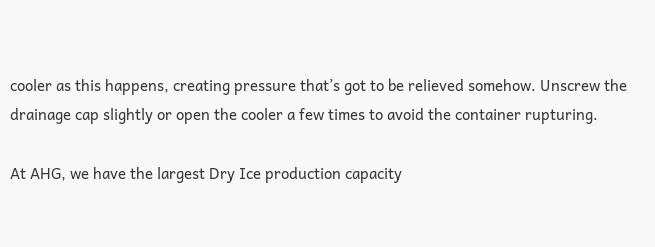cooler as this happens, creating pressure that’s got to be relieved somehow. Unscrew the drainage cap slightly or open the cooler a few times to avoid the container rupturing.

At AHG, we have the largest Dry Ice production capacity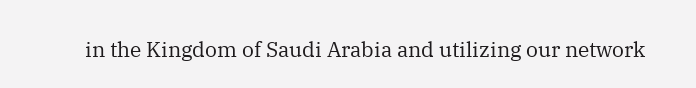in the Kingdom of Saudi Arabia and utilizing our network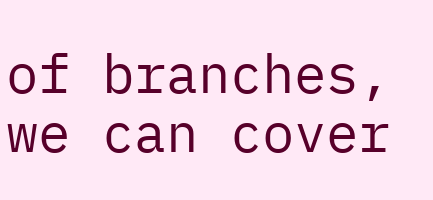of branches, we can cover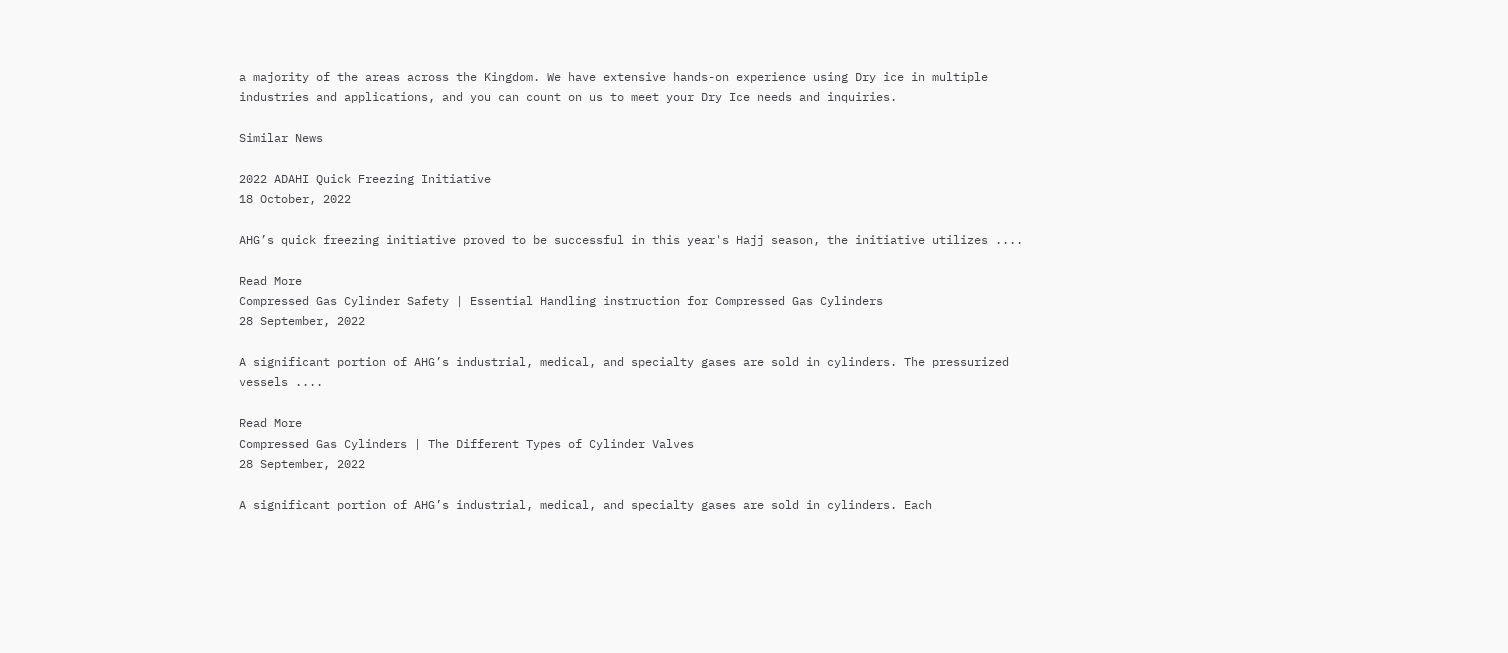a majority of the areas across the Kingdom. We have extensive hands-on experience using Dry ice in multiple industries and applications, and you can count on us to meet your Dry Ice needs and inquiries.

Similar News

2022 ADAHI Quick Freezing Initiative
18 October, 2022

AHG’s quick freezing initiative proved to be successful in this year's Hajj season, the initiative utilizes ....

Read More
Compressed Gas Cylinder Safety | Essential Handling instruction for Compressed Gas Cylinders
28 September, 2022

A significant portion of AHG’s industrial, medical, and specialty gases are sold in cylinders. The pressurized vessels ....

Read More
Compressed Gas Cylinders | The Different Types of Cylinder Valves
28 September, 2022

A significant portion of AHG’s industrial, medical, and specialty gases are sold in cylinders. Each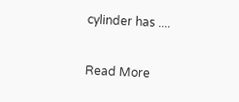cylinder has ....

Read More